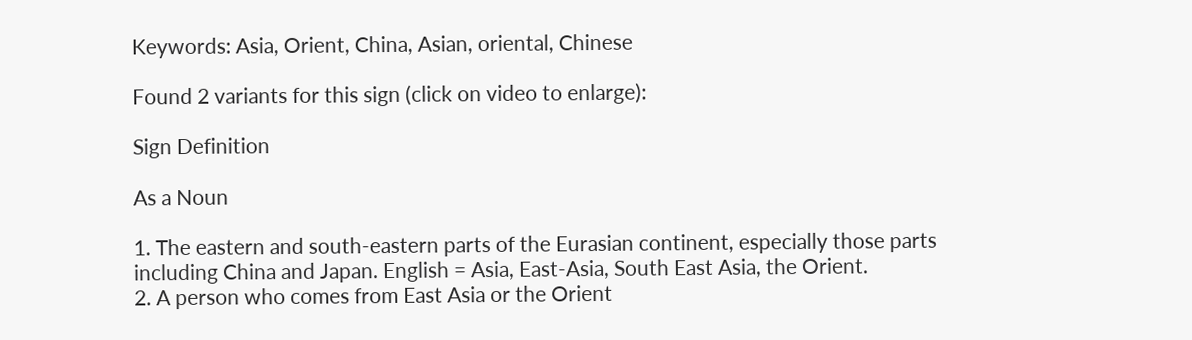Keywords: Asia, Orient, China, Asian, oriental, Chinese

Found 2 variants for this sign (click on video to enlarge):

Sign Definition

As a Noun

1. The eastern and south-eastern parts of the Eurasian continent, especially those parts including China and Japan. English = Asia, East-Asia, South East Asia, the Orient.
2. A person who comes from East Asia or the Orient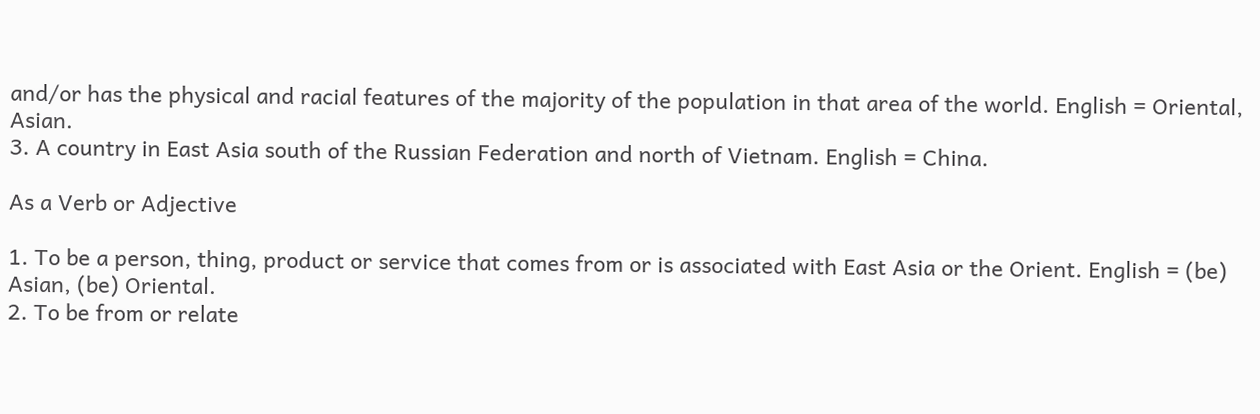and/or has the physical and racial features of the majority of the population in that area of the world. English = Oriental, Asian.
3. A country in East Asia south of the Russian Federation and north of Vietnam. English = China.

As a Verb or Adjective

1. To be a person, thing, product or service that comes from or is associated with East Asia or the Orient. English = (be) Asian, (be) Oriental.
2. To be from or relate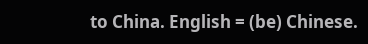to China. English = (be) Chinese.